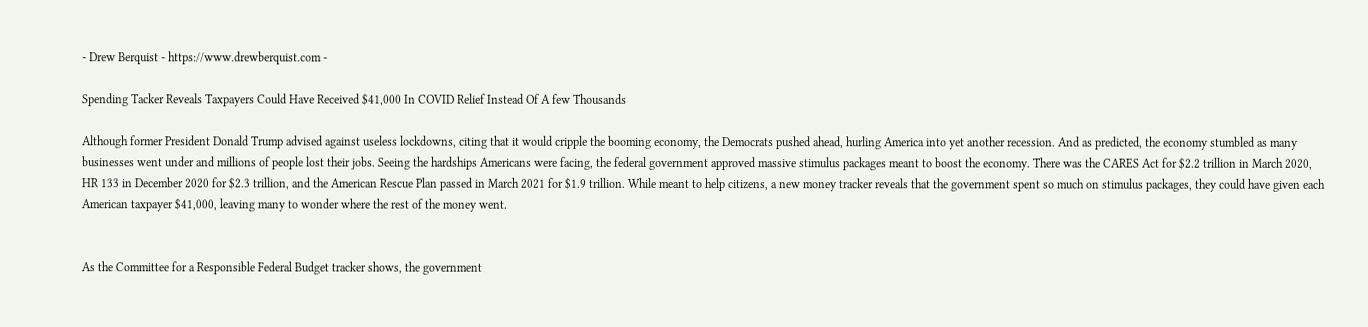- Drew Berquist - https://www.drewberquist.com -

Spending Tacker Reveals Taxpayers Could Have Received $41,000 In COVID Relief Instead Of A few Thousands

Although former President Donald Trump advised against useless lockdowns, citing that it would cripple the booming economy, the Democrats pushed ahead, hurling America into yet another recession. And as predicted, the economy stumbled as many businesses went under and millions of people lost their jobs. Seeing the hardships Americans were facing, the federal government approved massive stimulus packages meant to boost the economy. There was the CARES Act for $2.2 trillion in March 2020, HR 133 in December 2020 for $2.3 trillion, and the American Rescue Plan passed in March 2021 for $1.9 trillion. While meant to help citizens, a new money tracker reveals that the government spent so much on stimulus packages, they could have given each American taxpayer $41,000, leaving many to wonder where the rest of the money went.


As the Committee for a Responsible Federal Budget tracker shows, the government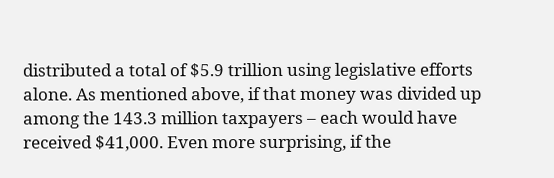distributed a total of $5.9 trillion using legislative efforts alone. As mentioned above, if that money was divided up among the 143.3 million taxpayers – each would have received $41,000. Even more surprising, if the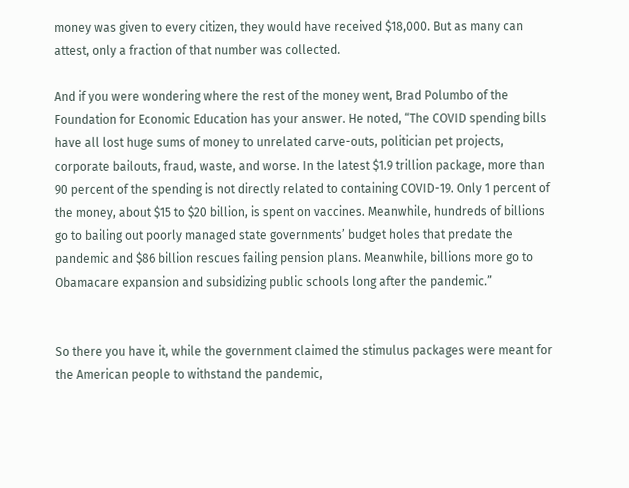money was given to every citizen, they would have received $18,000. But as many can attest, only a fraction of that number was collected.

And if you were wondering where the rest of the money went, Brad Polumbo of the Foundation for Economic Education has your answer. He noted, “The COVID spending bills have all lost huge sums of money to unrelated carve-outs, politician pet projects, corporate bailouts, fraud, waste, and worse. In the latest $1.9 trillion package, more than 90 percent of the spending is not directly related to containing COVID-19. Only 1 percent of the money, about $15 to $20 billion, is spent on vaccines. Meanwhile, hundreds of billions go to bailing out poorly managed state governments’ budget holes that predate the pandemic and $86 billion rescues failing pension plans. Meanwhile, billions more go to Obamacare expansion and subsidizing public schools long after the pandemic.”


So there you have it, while the government claimed the stimulus packages were meant for the American people to withstand the pandemic,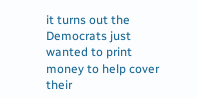it turns out the Democrats just wanted to print money to help cover their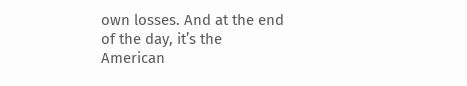own losses. And at the end of the day, it’s the American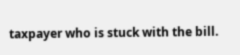taxpayer who is stuck with the bill.